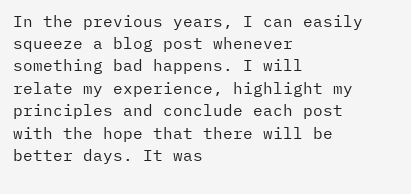In the previous years, I can easily squeeze a blog post whenever something bad happens. I will relate my experience, highlight my principles and conclude each post with the hope that there will be better days. It was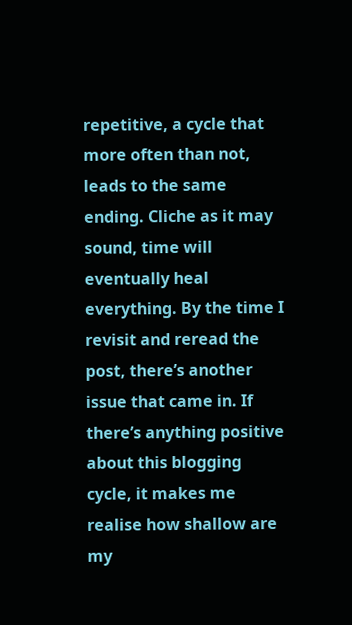repetitive, a cycle that more often than not, leads to the same ending. Cliche as it may sound, time will eventually heal everything. By the time I revisit and reread the post, there’s another issue that came in. If there’s anything positive about this blogging cycle, it makes me realise how shallow are my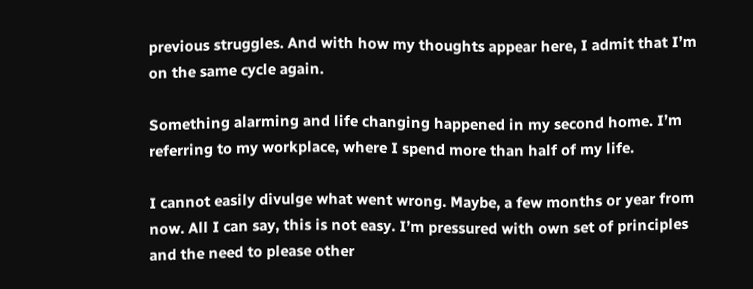previous struggles. And with how my thoughts appear here, I admit that I’m on the same cycle again.

Something alarming and life changing happened in my second home. I’m referring to my workplace, where I spend more than half of my life.

I cannot easily divulge what went wrong. Maybe, a few months or year from now. All I can say, this is not easy. I’m pressured with own set of principles and the need to please other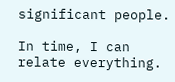significant people.

In time, I can relate everything.